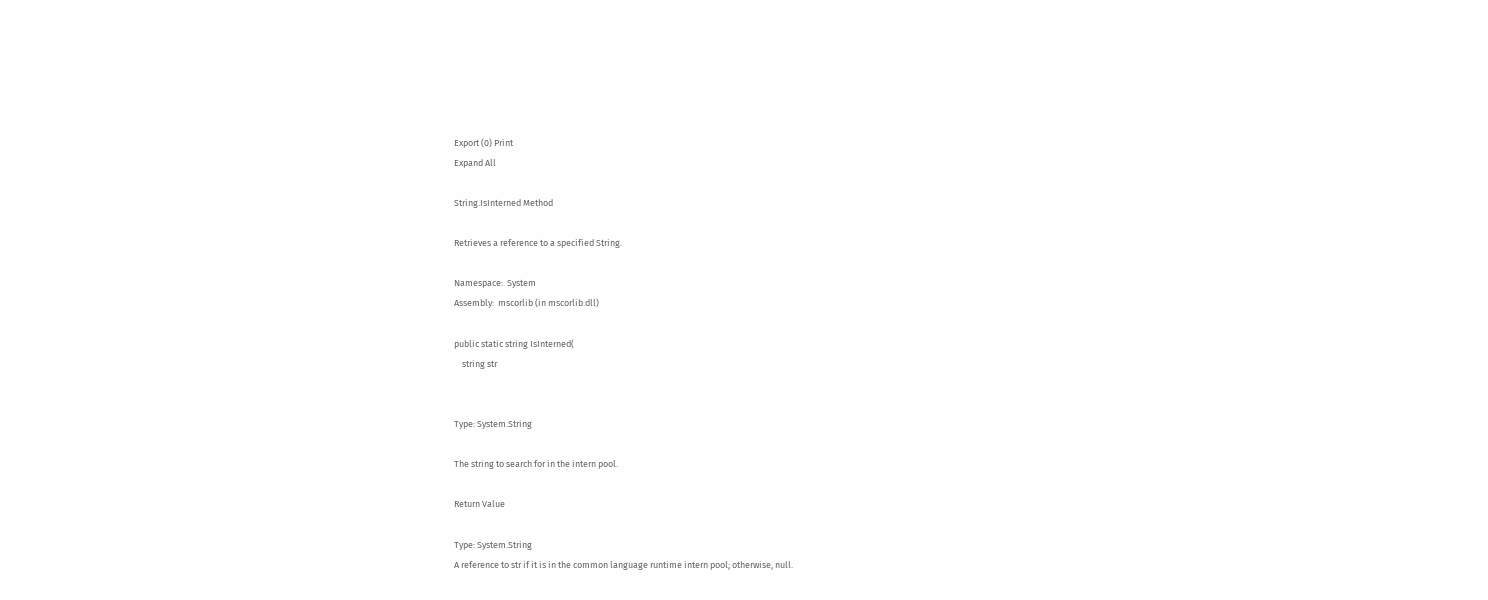Export (0) Print
Expand All

String.IsInterned Method

Retrieves a reference to a specified String.

Namespace:  System
Assembly:  mscorlib (in mscorlib.dll)

public static string IsInterned(
    string str


Type: System.String

The string to search for in the intern pool.

Return Value

Type: System.String
A reference to str if it is in the common language runtime intern pool; otherwise, null.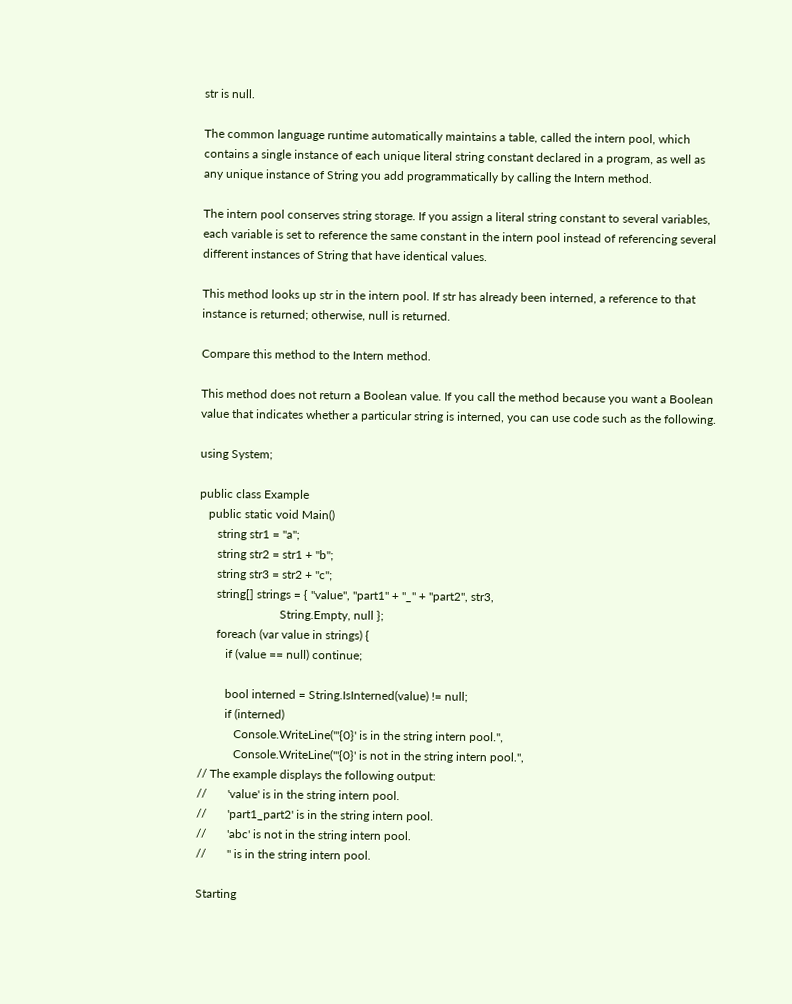str is null.

The common language runtime automatically maintains a table, called the intern pool, which contains a single instance of each unique literal string constant declared in a program, as well as any unique instance of String you add programmatically by calling the Intern method.

The intern pool conserves string storage. If you assign a literal string constant to several variables, each variable is set to reference the same constant in the intern pool instead of referencing several different instances of String that have identical values.

This method looks up str in the intern pool. If str has already been interned, a reference to that instance is returned; otherwise, null is returned.

Compare this method to the Intern method.

This method does not return a Boolean value. If you call the method because you want a Boolean value that indicates whether a particular string is interned, you can use code such as the following.

using System;

public class Example
   public static void Main()
      string str1 = "a";
      string str2 = str1 + "b";
      string str3 = str2 + "c";
      string[] strings = { "value", "part1" + "_" + "part2", str3,
                           String.Empty, null };
      foreach (var value in strings) {
         if (value == null) continue;

         bool interned = String.IsInterned(value) != null;
         if (interned)
            Console.WriteLine("'{0}' is in the string intern pool.",
            Console.WriteLine("'{0}' is not in the string intern pool.",
// The example displays the following output:
//       'value' is in the string intern pool.
//       'part1_part2' is in the string intern pool.
//       'abc' is not in the string intern pool.
//       '' is in the string intern pool.

Starting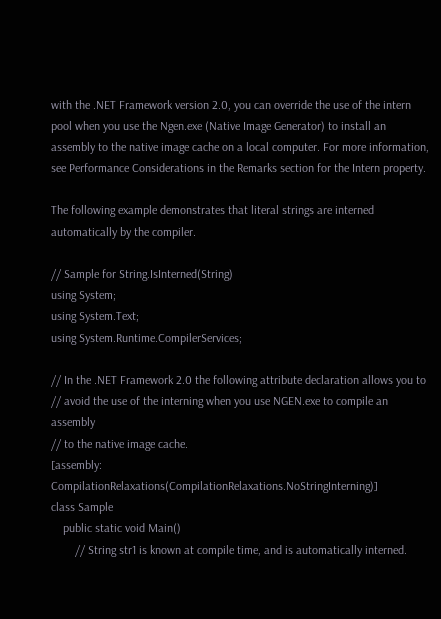with the .NET Framework version 2.0, you can override the use of the intern pool when you use the Ngen.exe (Native Image Generator) to install an assembly to the native image cache on a local computer. For more information, see Performance Considerations in the Remarks section for the Intern property.

The following example demonstrates that literal strings are interned automatically by the compiler.

// Sample for String.IsInterned(String)
using System;
using System.Text;
using System.Runtime.CompilerServices;

// In the .NET Framework 2.0 the following attribute declaration allows you to
// avoid the use of the interning when you use NGEN.exe to compile an assembly
// to the native image cache.
[assembly: CompilationRelaxations(CompilationRelaxations.NoStringInterning)]
class Sample
    public static void Main()
        // String str1 is known at compile time, and is automatically interned.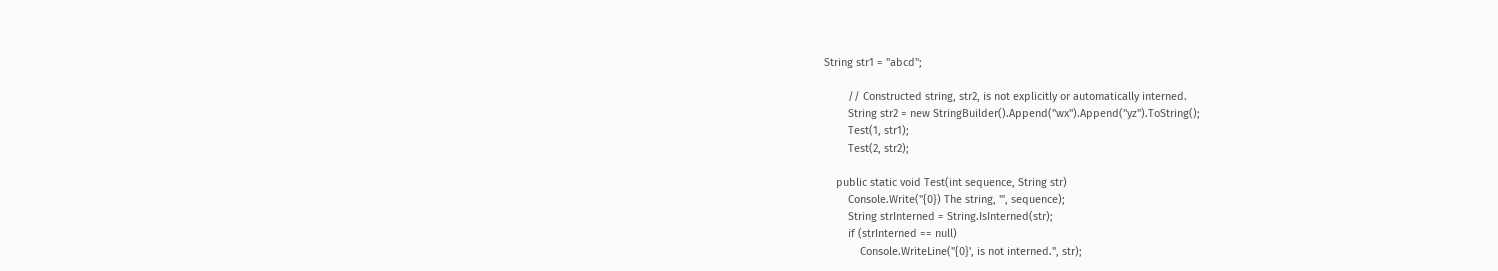String str1 = "abcd";

        // Constructed string, str2, is not explicitly or automatically interned.
        String str2 = new StringBuilder().Append("wx").Append("yz").ToString();
        Test(1, str1);
        Test(2, str2);

    public static void Test(int sequence, String str)
        Console.Write("{0}) The string, '", sequence);
        String strInterned = String.IsInterned(str);
        if (strInterned == null)
            Console.WriteLine("{0}', is not interned.", str);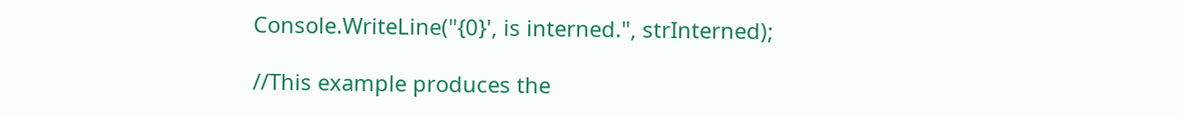Console.WriteLine("{0}', is interned.", strInterned);

//This example produces the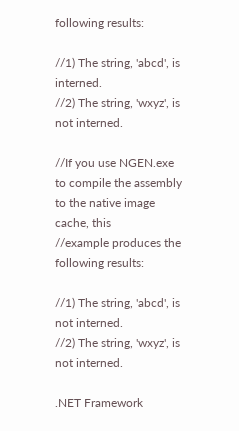following results:

//1) The string, 'abcd', is interned.
//2) The string, 'wxyz', is not interned.

//If you use NGEN.exe to compile the assembly to the native image cache, this
//example produces the following results:

//1) The string, 'abcd', is not interned.
//2) The string, 'wxyz', is not interned.

.NET Framework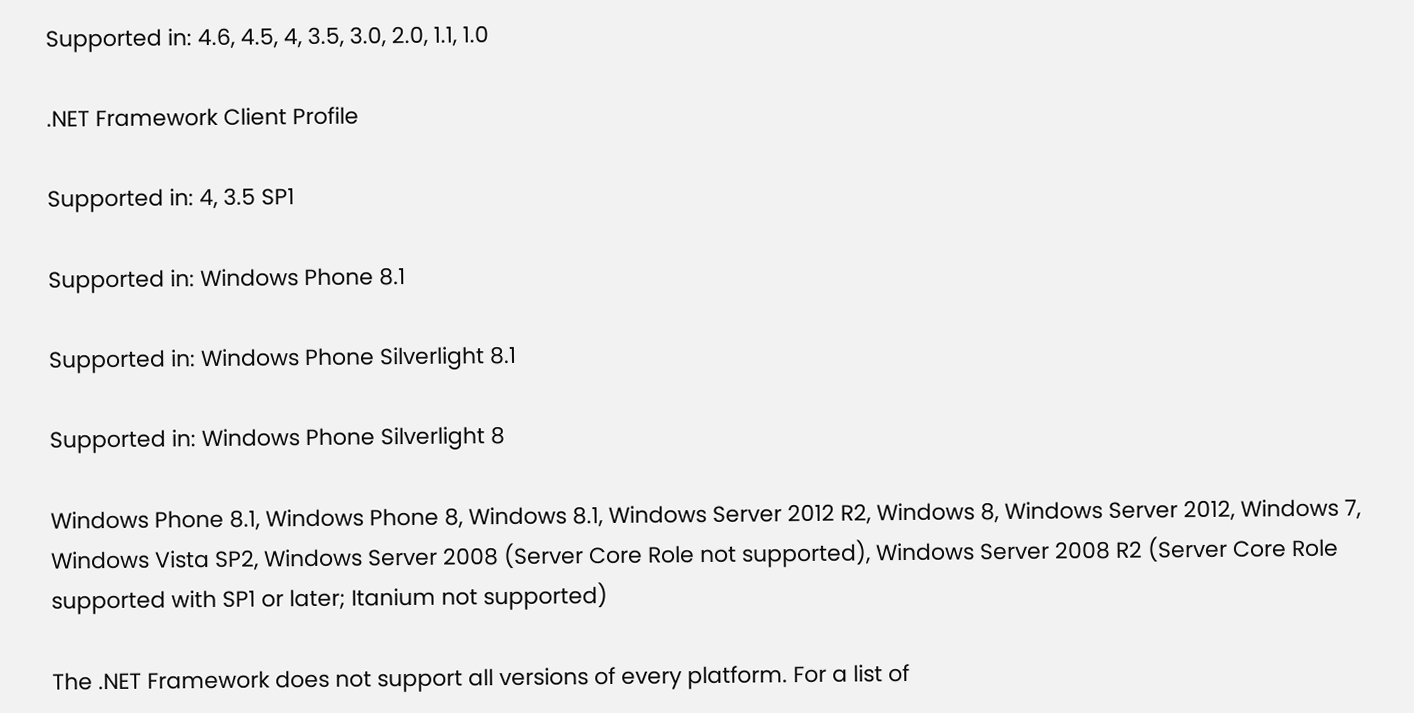Supported in: 4.6, 4.5, 4, 3.5, 3.0, 2.0, 1.1, 1.0

.NET Framework Client Profile

Supported in: 4, 3.5 SP1

Supported in: Windows Phone 8.1

Supported in: Windows Phone Silverlight 8.1

Supported in: Windows Phone Silverlight 8

Windows Phone 8.1, Windows Phone 8, Windows 8.1, Windows Server 2012 R2, Windows 8, Windows Server 2012, Windows 7, Windows Vista SP2, Windows Server 2008 (Server Core Role not supported), Windows Server 2008 R2 (Server Core Role supported with SP1 or later; Itanium not supported)

The .NET Framework does not support all versions of every platform. For a list of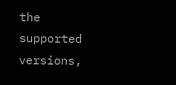the supported versions,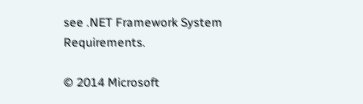see .NET Framework System Requirements.

© 2014 Microsoft